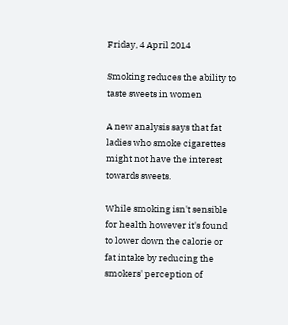Friday, 4 April 2014

Smoking reduces the ability to taste sweets in women

A new analysis says that fat ladies who smoke cigarettes might not have the interest towards sweets.

While smoking isn't sensible for health however it's found to lower down the calorie or fat intake by reducing the smokers' perception of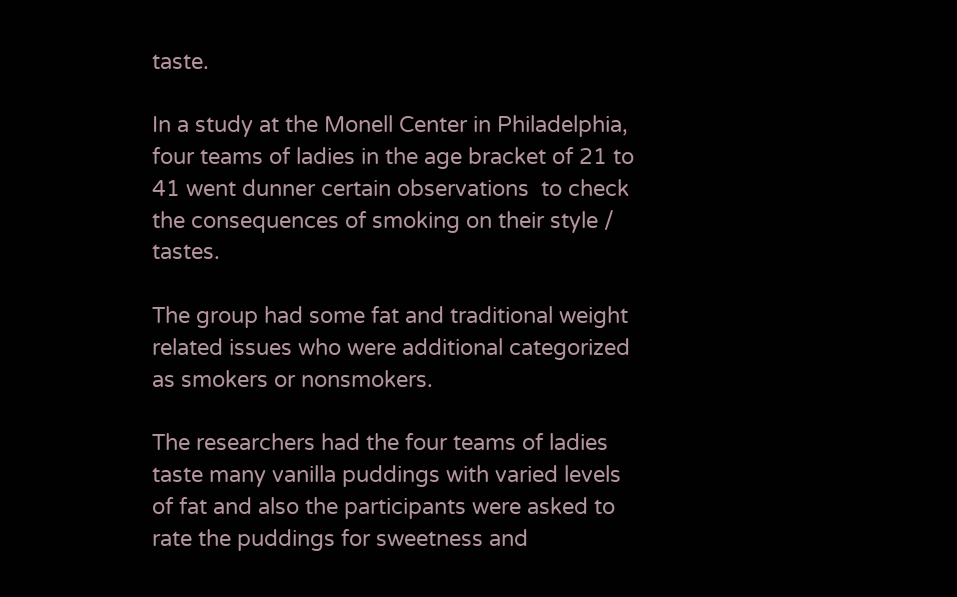taste.

In a study at the Monell Center in Philadelphia, four teams of ladies in the age bracket of 21 to 41 went dunner certain observations  to check the consequences of smoking on their style / tastes.

The group had some fat and traditional weight related issues who were additional categorized as smokers or nonsmokers.

The researchers had the four teams of ladies taste many vanilla puddings with varied levels of fat and also the participants were asked to rate the puddings for sweetness and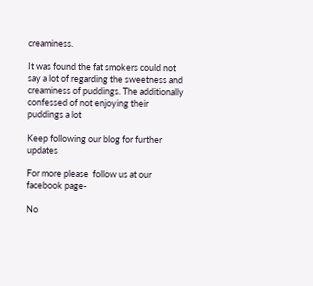creaminess.

It was found the fat smokers could not say a lot of regarding the sweetness and creaminess of puddings. The additionally confessed of not enjoying their puddings a lot

Keep following our blog for further updates

For more please  follow us at our facebook page-

No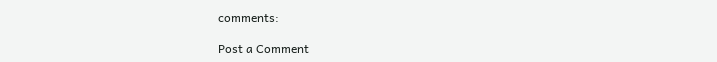comments:

Post a Comment